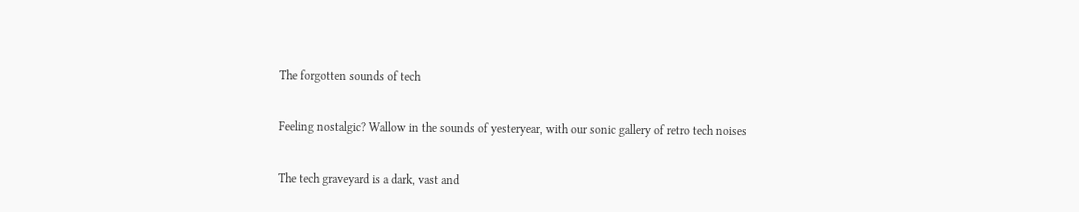The forgotten sounds of tech

Feeling nostalgic? Wallow in the sounds of yesteryear, with our sonic gallery of retro tech noises

The tech graveyard is a dark, vast and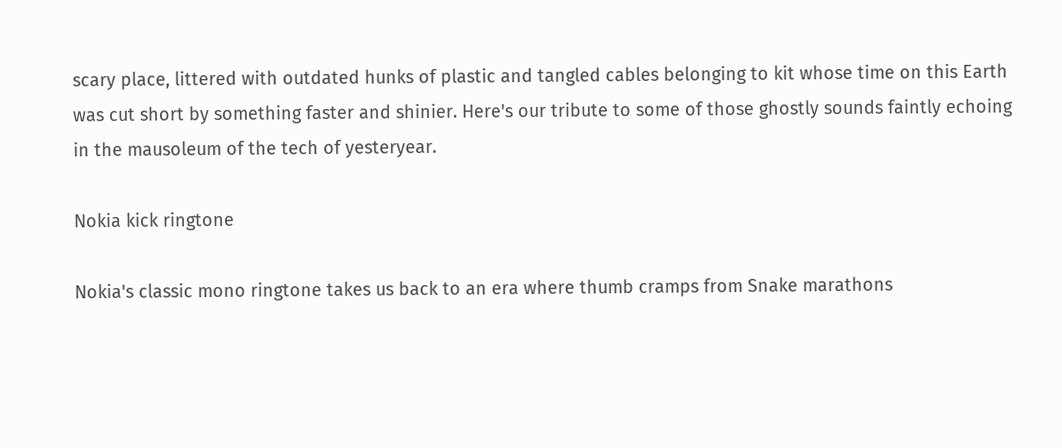scary place, littered with outdated hunks of plastic and tangled cables belonging to kit whose time on this Earth was cut short by something faster and shinier. Here's our tribute to some of those ghostly sounds faintly echoing in the mausoleum of the tech of yesteryear.

Nokia kick ringtone

Nokia's classic mono ringtone takes us back to an era where thumb cramps from Snake marathons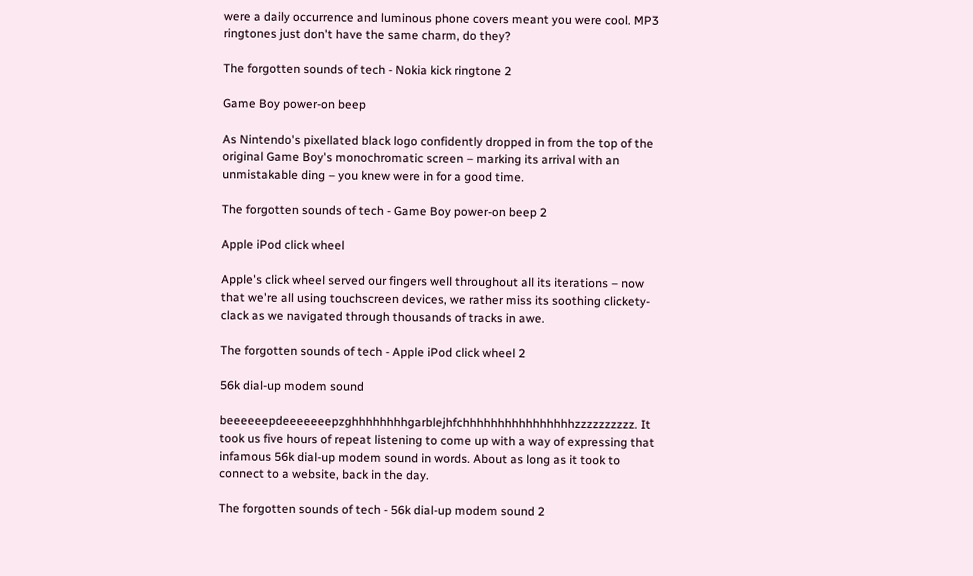were a daily occurrence and luminous phone covers meant you were cool. MP3 ringtones just don't have the same charm, do they?

The forgotten sounds of tech - Nokia kick ringtone 2

Game Boy power-on beep

As Nintendo's pixellated black logo confidently dropped in from the top of the original Game Boy's monochromatic screen – marking its arrival with an unmistakable ding – you knew were in for a good time.

The forgotten sounds of tech - Game Boy power-on beep 2

Apple iPod click wheel

Apple's click wheel served our fingers well throughout all its iterations – now that we're all using touchscreen devices, we rather miss its soothing clickety-clack as we navigated through thousands of tracks in awe.

The forgotten sounds of tech - Apple iPod click wheel 2

56k dial-up modem sound

beeeeeepdeeeeeeepzghhhhhhhhgarblejhfchhhhhhhhhhhhhhhhzzzzzzzzzz. It took us five hours of repeat listening to come up with a way of expressing that infamous 56k dial-up modem sound in words. About as long as it took to connect to a website, back in the day.

The forgotten sounds of tech - 56k dial-up modem sound 2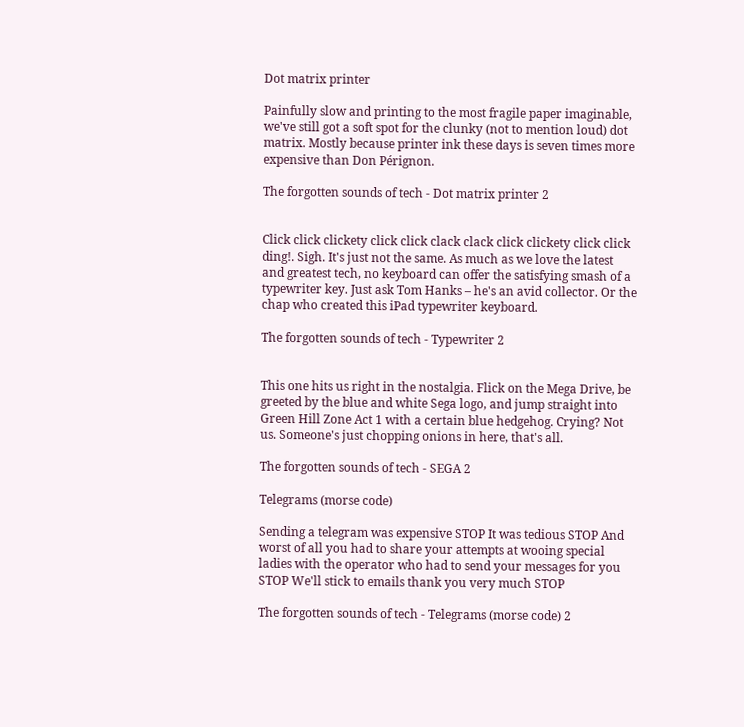Dot matrix printer

Painfully slow and printing to the most fragile paper imaginable, we've still got a soft spot for the clunky (not to mention loud) dot matrix. Mostly because printer ink these days is seven times more expensive than Don Pérignon.

The forgotten sounds of tech - Dot matrix printer 2


Click click clickety click click clack clack click clickety click click ding!. Sigh. It's just not the same. As much as we love the latest and greatest tech, no keyboard can offer the satisfying smash of a typewriter key. Just ask Tom Hanks – he's an avid collector. Or the chap who created this iPad typewriter keyboard.

The forgotten sounds of tech - Typewriter 2


This one hits us right in the nostalgia. Flick on the Mega Drive, be greeted by the blue and white Sega logo, and jump straight into Green Hill Zone Act 1 with a certain blue hedgehog. Crying? Not us. Someone's just chopping onions in here, that's all.

The forgotten sounds of tech - SEGA 2

Telegrams (morse code)

Sending a telegram was expensive STOP It was tedious STOP And worst of all you had to share your attempts at wooing special ladies with the operator who had to send your messages for you STOP We'll stick to emails thank you very much STOP

The forgotten sounds of tech - Telegrams (morse code) 2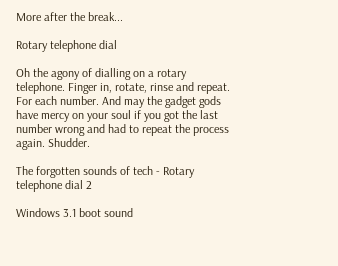More after the break...

Rotary telephone dial

Oh the agony of dialling on a rotary telephone. Finger in, rotate, rinse and repeat. For each number. And may the gadget gods have mercy on your soul if you got the last number wrong and had to repeat the process again. Shudder.

The forgotten sounds of tech - Rotary telephone dial 2

Windows 3.1 boot sound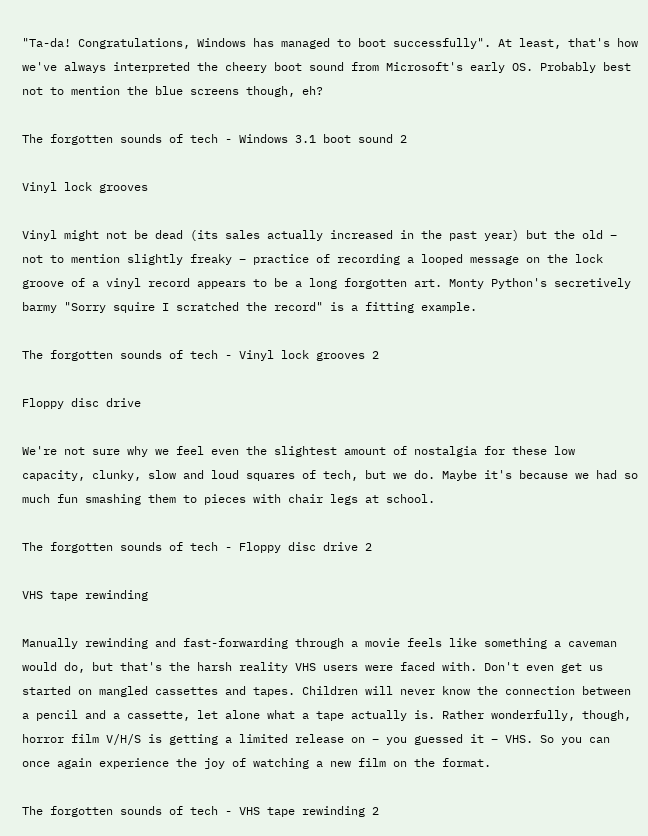"Ta-da! Congratulations, Windows has managed to boot successfully". At least, that's how we've always interpreted the cheery boot sound from Microsoft's early OS. Probably best not to mention the blue screens though, eh?

The forgotten sounds of tech - Windows 3.1 boot sound 2

Vinyl lock grooves

Vinyl might not be dead (its sales actually increased in the past year) but the old – not to mention slightly freaky – practice of recording a looped message on the lock groove of a vinyl record appears to be a long forgotten art. Monty Python's secretively barmy "Sorry squire I scratched the record" is a fitting example.

The forgotten sounds of tech - Vinyl lock grooves 2

Floppy disc drive

We're not sure why we feel even the slightest amount of nostalgia for these low capacity, clunky, slow and loud squares of tech, but we do. Maybe it's because we had so much fun smashing them to pieces with chair legs at school.

The forgotten sounds of tech - Floppy disc drive 2

VHS tape rewinding

Manually rewinding and fast-forwarding through a movie feels like something a caveman would do, but that's the harsh reality VHS users were faced with. Don't even get us started on mangled cassettes and tapes. Children will never know the connection between a pencil and a cassette, let alone what a tape actually is. Rather wonderfully, though, horror film V/H/S is getting a limited release on – you guessed it – VHS. So you can once again experience the joy of watching a new film on the format.

The forgotten sounds of tech - VHS tape rewinding 2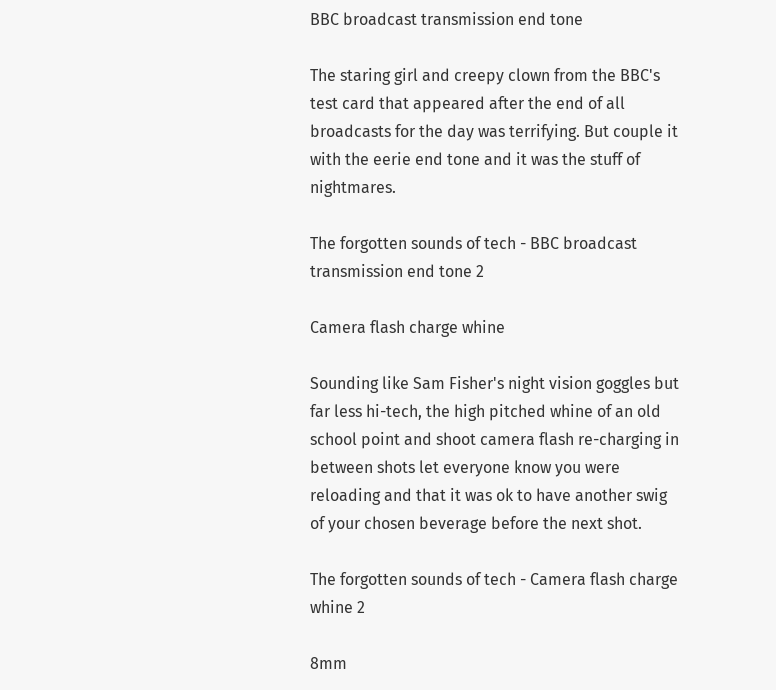BBC broadcast transmission end tone

The staring girl and creepy clown from the BBC's test card that appeared after the end of all broadcasts for the day was terrifying. But couple it with the eerie end tone and it was the stuff of nightmares.

The forgotten sounds of tech - BBC broadcast transmission end tone 2

Camera flash charge whine

Sounding like Sam Fisher's night vision goggles but far less hi-tech, the high pitched whine of an old school point and shoot camera flash re-charging in between shots let everyone know you were reloading and that it was ok to have another swig of your chosen beverage before the next shot.

The forgotten sounds of tech - Camera flash charge whine 2

8mm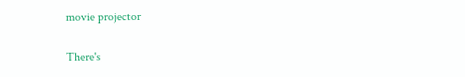movie projector

There's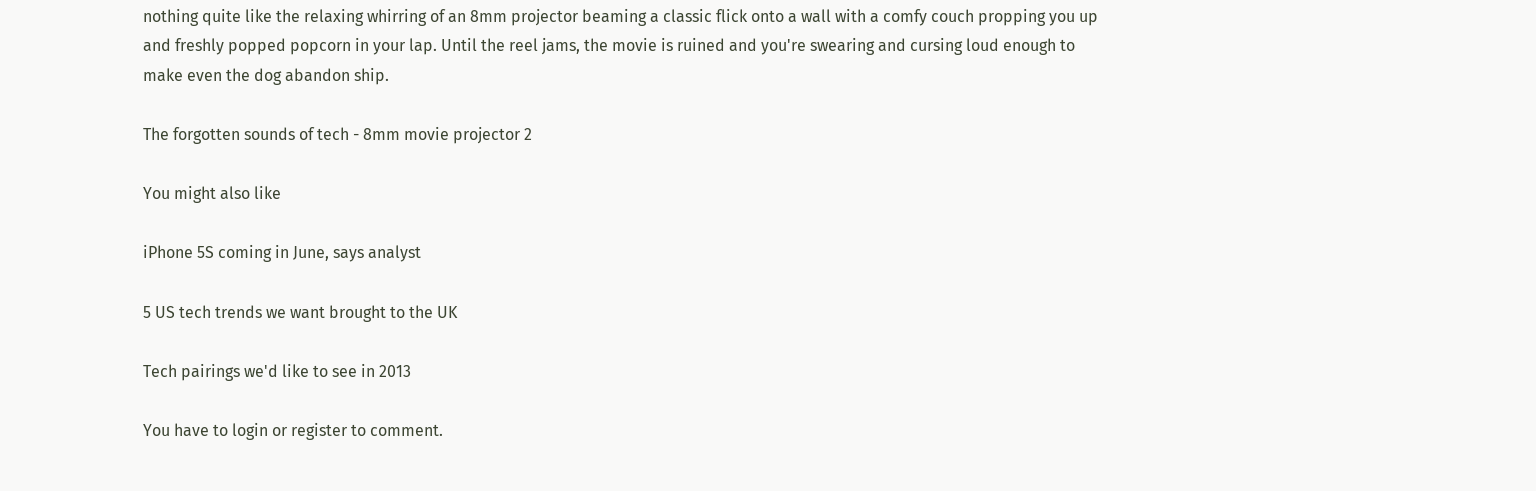nothing quite like the relaxing whirring of an 8mm projector beaming a classic flick onto a wall with a comfy couch propping you up and freshly popped popcorn in your lap. Until the reel jams, the movie is ruined and you're swearing and cursing loud enough to make even the dog abandon ship.

The forgotten sounds of tech - 8mm movie projector 2

You might also like

iPhone 5S coming in June, says analyst

5 US tech trends we want brought to the UK

Tech pairings we'd like to see in 2013

You have to login or register to comment.